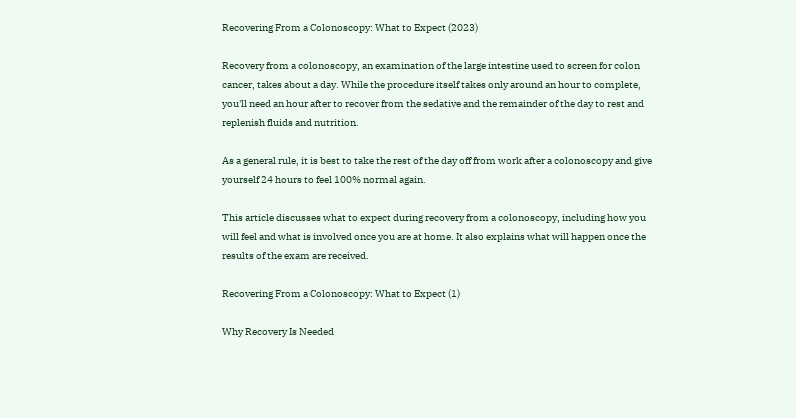Recovering From a Colonoscopy: What to Expect (2023)

Recovery from a colonoscopy, an examination of the large intestine used to screen for colon cancer, takes about a day. While the procedure itself takes only around an hour to complete, you'll need an hour after to recover from the sedative and the remainder of the day to rest and replenish fluids and nutrition.

As a general rule, it is best to take the rest of the day off from work after a colonoscopy and give yourself 24 hours to feel 100% normal again.

This article discusses what to expect during recovery from a colonoscopy, including how you will feel and what is involved once you are at home. It also explains what will happen once the results of the exam are received.

Recovering From a Colonoscopy: What to Expect (1)

Why Recovery Is Needed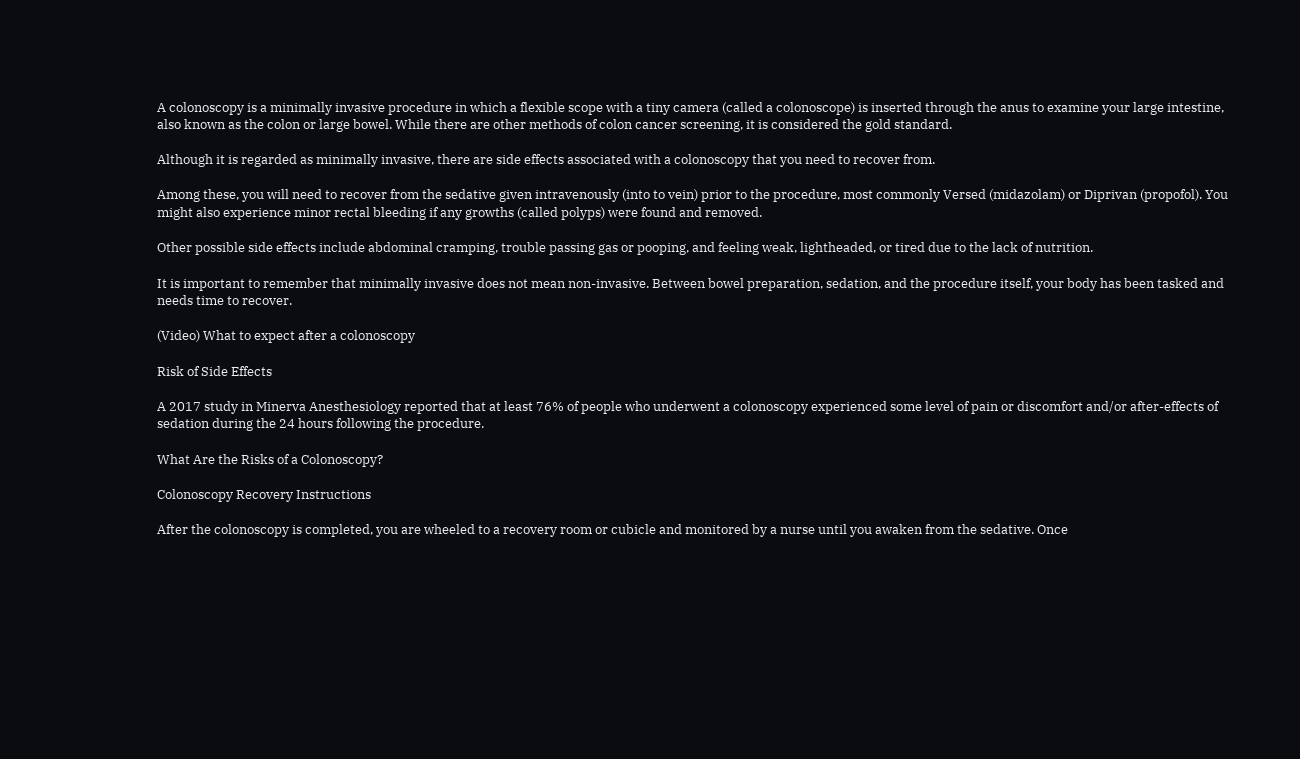A colonoscopy is a minimally invasive procedure in which a flexible scope with a tiny camera (called a colonoscope) is inserted through the anus to examine your large intestine, also known as the colon or large bowel. While there are other methods of colon cancer screening, it is considered the gold standard.

Although it is regarded as minimally invasive, there are side effects associated with a colonoscopy that you need to recover from.

Among these, you will need to recover from the sedative given intravenously (into to vein) prior to the procedure, most commonly Versed (midazolam) or Diprivan (propofol). You might also experience minor rectal bleeding if any growths (called polyps) were found and removed.

Other possible side effects include abdominal cramping, trouble passing gas or pooping, and feeling weak, lightheaded, or tired due to the lack of nutrition.

It is important to remember that minimally invasive does not mean non-invasive. Between bowel preparation, sedation, and the procedure itself, your body has been tasked and needs time to recover.

(Video) What to expect after a colonoscopy

Risk of Side Effects

A 2017 study in Minerva Anesthesiology reported that at least 76% of people who underwent a colonoscopy experienced some level of pain or discomfort and/or after-effects of sedation during the 24 hours following the procedure.

What Are the Risks of a Colonoscopy?

Colonoscopy Recovery Instructions

After the colonoscopy is completed, you are wheeled to a recovery room or cubicle and monitored by a nurse until you awaken from the sedative. Once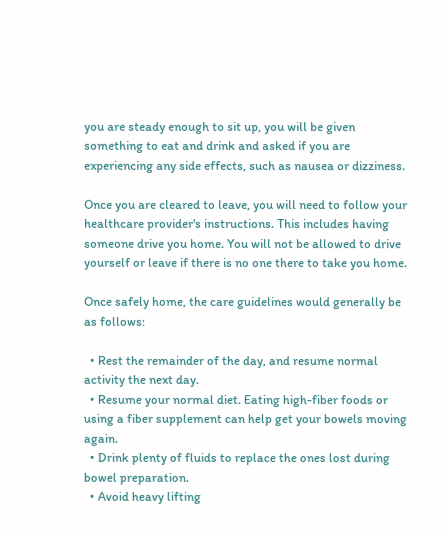you are steady enough to sit up, you will be given something to eat and drink and asked if you are experiencing any side effects, such as nausea or dizziness.

Once you are cleared to leave, you will need to follow your healthcare provider's instructions. This includes having someone drive you home. You will not be allowed to drive yourself or leave if there is no one there to take you home.

Once safely home, the care guidelines would generally be as follows:

  • Rest the remainder of the day, and resume normal activity the next day.
  • Resume your normal diet. Eating high-fiber foods or using a fiber supplement can help get your bowels moving again.
  • Drink plenty of fluids to replace the ones lost during bowel preparation.
  • Avoid heavy lifting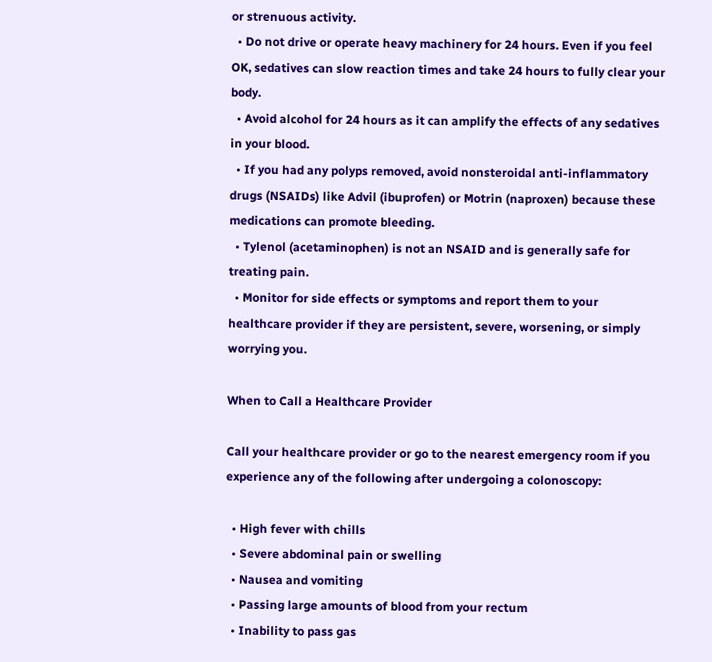or strenuous activity.
  • Do not drive or operate heavy machinery for 24 hours. Even if you feel OK, sedatives can slow reaction times and take 24 hours to fully clear your body.
  • Avoid alcohol for 24 hours as it can amplify the effects of any sedatives in your blood.
  • If you had any polyps removed, avoid nonsteroidal anti-inflammatory drugs (NSAIDs) like Advil (ibuprofen) or Motrin (naproxen) because these medications can promote bleeding.
  • Tylenol (acetaminophen) is not an NSAID and is generally safe for treating pain.
  • Monitor for side effects or symptoms and report them to your healthcare provider if they are persistent, severe, worsening, or simply worrying you.

When to Call a Healthcare Provider

Call your healthcare provider or go to the nearest emergency room if you experience any of the following after undergoing a colonoscopy:

  • High fever with chills
  • Severe abdominal pain or swelling
  • Nausea and vomiting
  • Passing large amounts of blood from your rectum
  • Inability to pass gas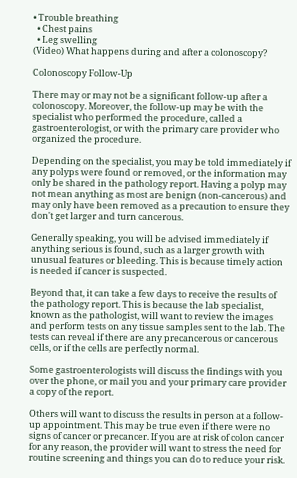• Trouble breathing
  • Chest pains
  • Leg swelling
(Video) What happens during and after a colonoscopy?

Colonoscopy Follow-Up

There may or may not be a significant follow-up after a colonoscopy. Moreover, the follow-up may be with the specialist who performed the procedure, called a gastroenterologist, or with the primary care provider who organized the procedure.

Depending on the specialist, you may be told immediately if any polyps were found or removed, or the information may only be shared in the pathology report. Having a polyp may not mean anything as most are benign (non-cancerous) and may only have been removed as a precaution to ensure they don't get larger and turn cancerous.

Generally speaking, you will be advised immediately if anything serious is found, such as a larger growth with unusual features or bleeding. This is because timely action is needed if cancer is suspected.

Beyond that, it can take a few days to receive the results of the pathology report. This is because the lab specialist, known as the pathologist, will want to review the images and perform tests on any tissue samples sent to the lab. The tests can reveal if there are any precancerous or cancerous cells, or if the cells are perfectly normal.

Some gastroenterologists will discuss the findings with you over the phone, or mail you and your primary care provider a copy of the report.

Others will want to discuss the results in person at a follow-up appointment. This may be true even if there were no signs of cancer or precancer. If you are at risk of colon cancer for any reason, the provider will want to stress the need for routine screening and things you can do to reduce your risk.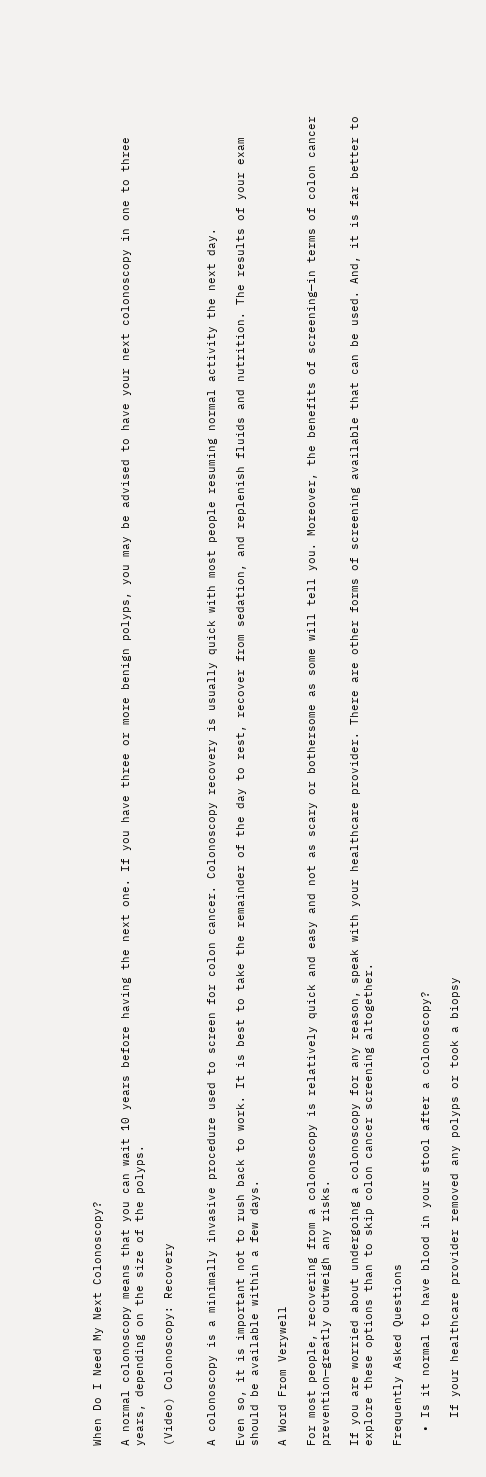When Do I Need My Next Colonoscopy?

A normal colonoscopy means that you can wait 10 years before having the next one. If you have three or more benign polyps, you may be advised to have your next colonoscopy in one to three years, depending on the size of the polyps.

(Video) Colonoscopy: Recovery


A colonoscopy is a minimally invasive procedure used to screen for colon cancer. Colonoscopy recovery is usually quick with most people resuming normal activity the next day.

Even so, it is important not to rush back to work. It is best to take the remainder of the day to rest, recover from sedation, and replenish fluids and nutrition. The results of your exam should be available within a few days.

A Word From Verywell

For most people, recovering from a colonoscopy is relatively quick and easy and not as scary or bothersome as some will tell you. Moreover, the benefits of screening—in terms of colon cancer prevention—greatly outweigh any risks.

If you are worried about undergoing a colonoscopy for any reason, speak with your healthcare provider. There are other forms of screening available that can be used. And, it is far better to explore these options than to skip colon cancer screening altogether.

Frequently Asked Questions

  • Is it normal to have blood in your stool after a colonoscopy?

    If your healthcare provider removed any polyps or took a biopsy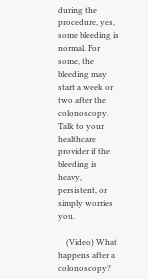during the procedure, yes, some bleeding is normal. For some, the bleeding may start a week or two after the colonoscopy. Talk to your healthcare provider if the bleeding is heavy, persistent, or simply worries you.

    (Video) What happens after a colonoscopy?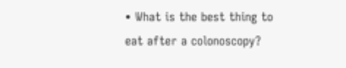• What is the best thing to eat after a colonoscopy?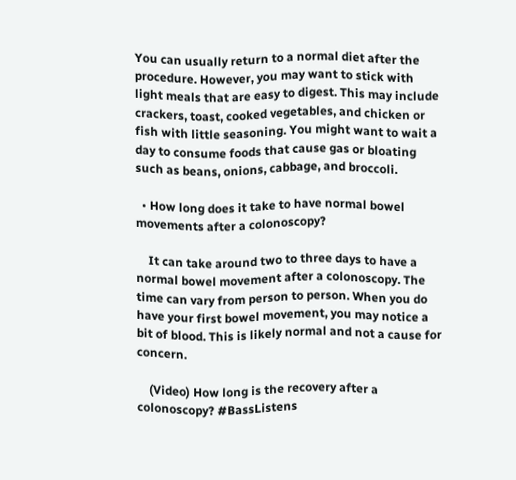You can usually return to a normal diet after the procedure. However, you may want to stick with light meals that are easy to digest. This may include crackers, toast, cooked vegetables, and chicken or fish with little seasoning. You might want to wait a day to consume foods that cause gas or bloating such as beans, onions, cabbage, and broccoli.

  • How long does it take to have normal bowel movements after a colonoscopy?

    It can take around two to three days to have a normal bowel movement after a colonoscopy. The time can vary from person to person. When you do have your first bowel movement, you may notice a bit of blood. This is likely normal and not a cause for concern.

    (Video) How long is the recovery after a colonoscopy? #BassListens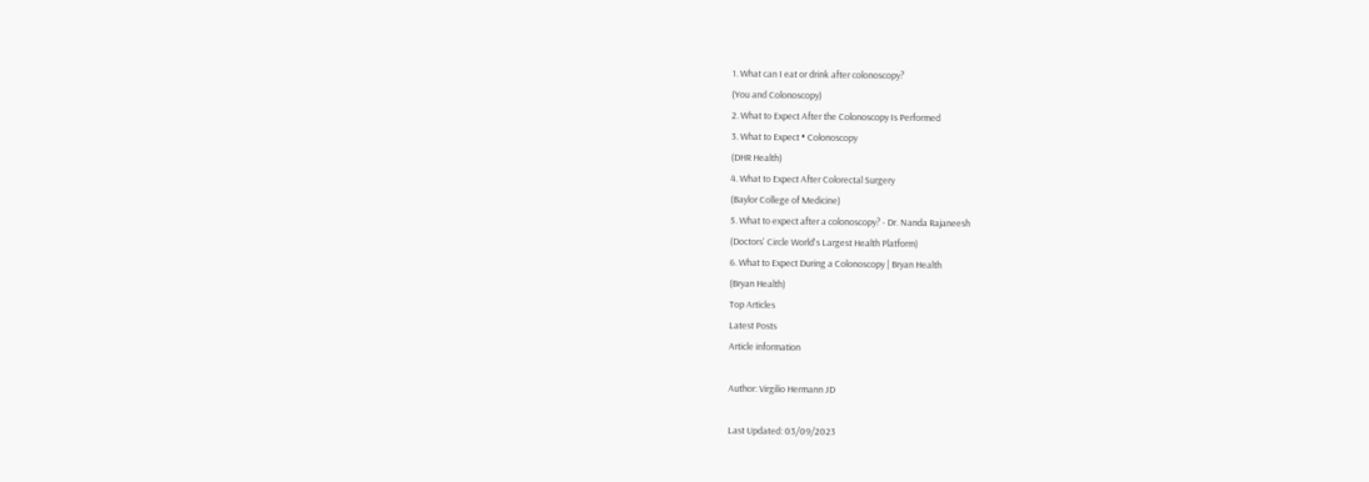1. What can I eat or drink after colonoscopy?
(You and Colonoscopy)
2. What to Expect After the Colonoscopy Is Performed
3. What to Expect • Colonoscopy
(DHR Health)
4. What to Expect After Colorectal Surgery
(Baylor College of Medicine)
5. What to expect after a colonoscopy? - Dr. Nanda Rajaneesh
(Doctors' Circle World's Largest Health Platform)
6. What to Expect During a Colonoscopy | Bryan Health
(Bryan Health)
Top Articles
Latest Posts
Article information

Author: Virgilio Hermann JD

Last Updated: 03/09/2023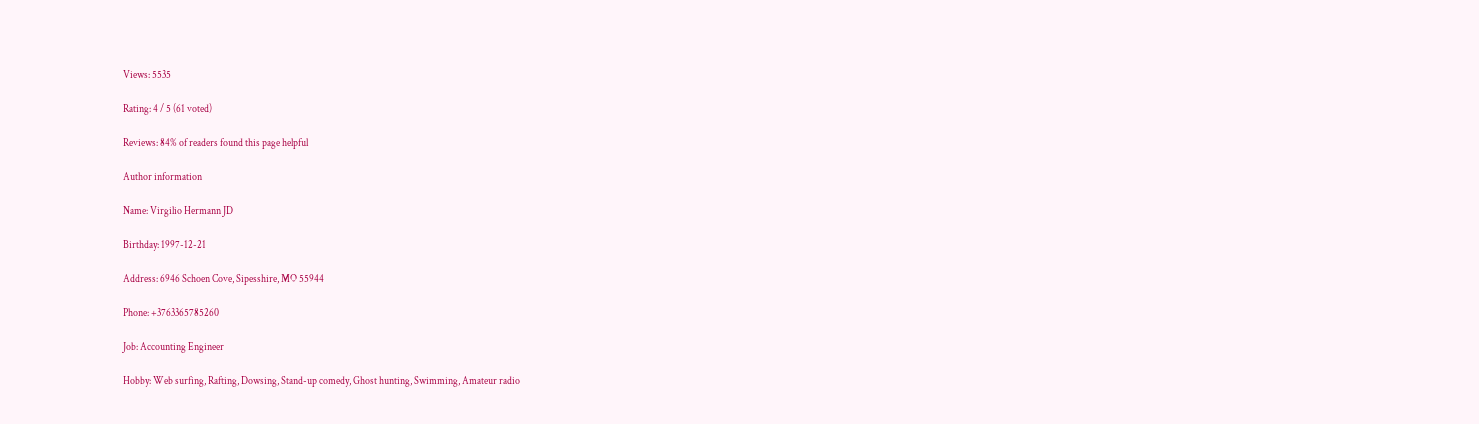Views: 5535

Rating: 4 / 5 (61 voted)

Reviews: 84% of readers found this page helpful

Author information

Name: Virgilio Hermann JD

Birthday: 1997-12-21

Address: 6946 Schoen Cove, Sipesshire, MO 55944

Phone: +3763365785260

Job: Accounting Engineer

Hobby: Web surfing, Rafting, Dowsing, Stand-up comedy, Ghost hunting, Swimming, Amateur radio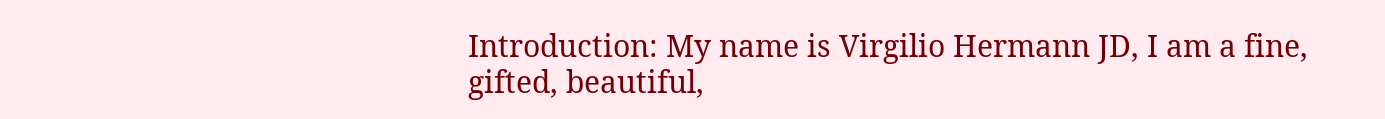Introduction: My name is Virgilio Hermann JD, I am a fine, gifted, beautiful,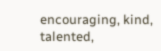encouraging, kind, talented,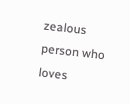zealous person who loves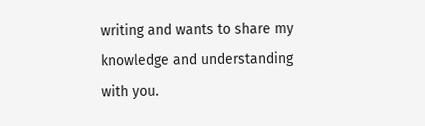writing and wants to share my knowledge and understanding with you.